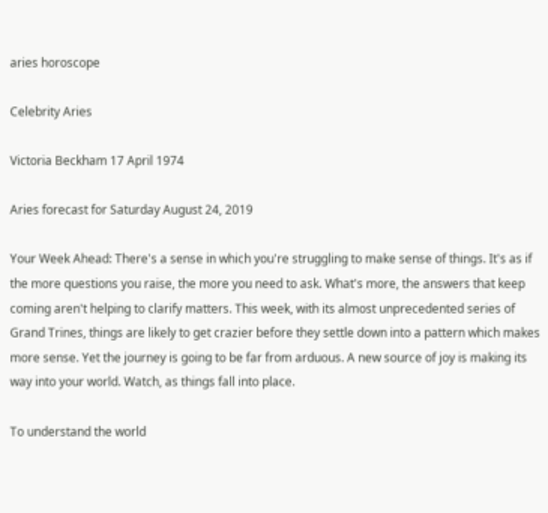aries horoscope

Celebrity Aries

Victoria Beckham 17 April 1974

Aries forecast for Saturday August 24, 2019

Your Week Ahead: There's a sense in which you're struggling to make sense of things. It's as if the more questions you raise, the more you need to ask. What's more, the answers that keep coming aren't helping to clarify matters. This week, with its almost unprecedented series of Grand Trines, things are likely to get crazier before they settle down into a pattern which makes more sense. Yet the journey is going to be far from arduous. A new source of joy is making its way into your world. Watch, as things fall into place.

To understand the world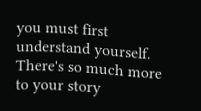you must first understand yourself. There's so much more to your story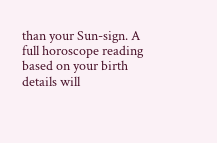than your Sun-sign. A full horoscope reading based on your birth details will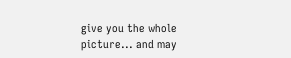give you the whole picture... and may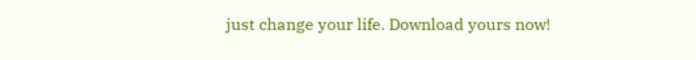just change your life. Download yours now!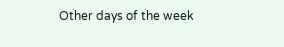Other days of the week